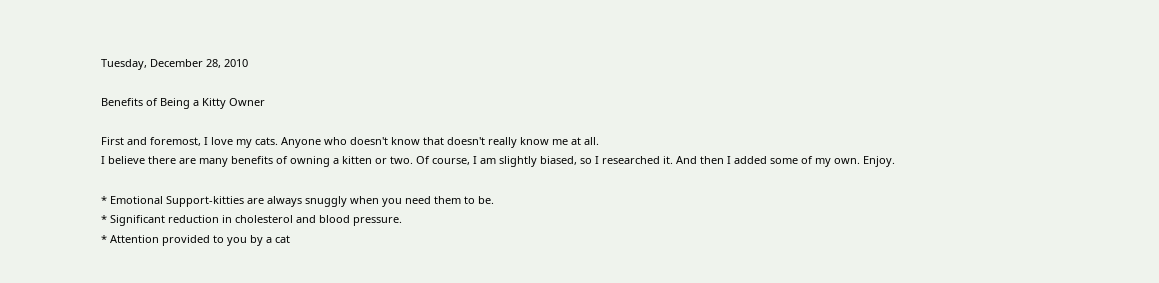Tuesday, December 28, 2010

Benefits of Being a Kitty Owner

First and foremost, I love my cats. Anyone who doesn't know that doesn't really know me at all.
I believe there are many benefits of owning a kitten or two. Of course, I am slightly biased, so I researched it. And then I added some of my own. Enjoy.

* Emotional Support-kitties are always snuggly when you need them to be.
* Significant reduction in cholesterol and blood pressure.
* Attention provided to you by a cat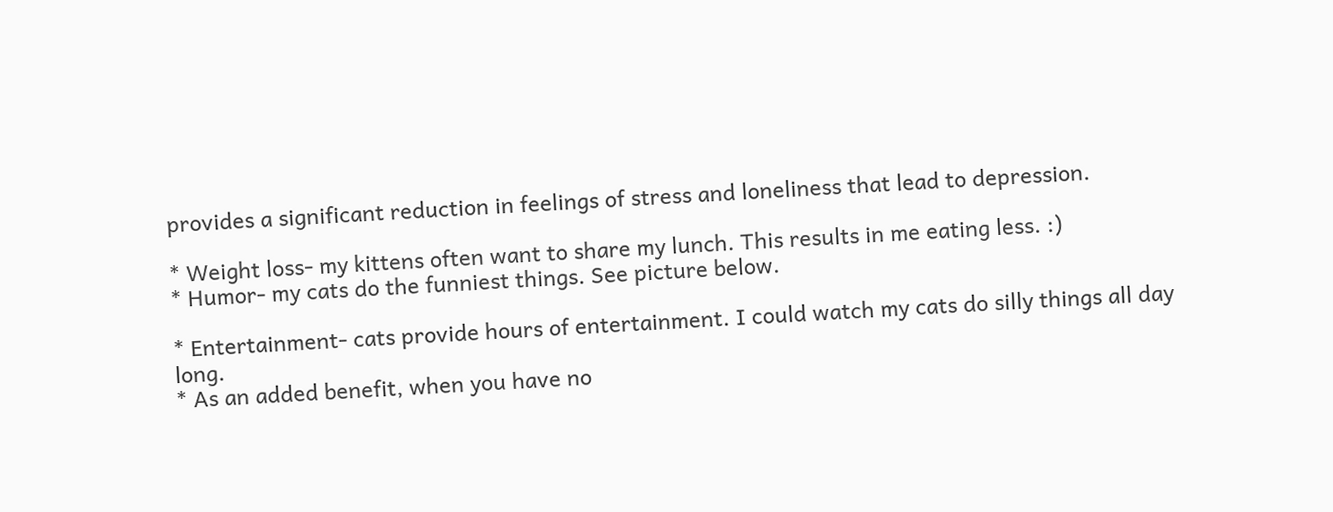provides a significant reduction in feelings of stress and loneliness that lead to depression.

* Weight loss- my kittens often want to share my lunch. This results in me eating less. :)
* Humor- my cats do the funniest things. See picture below.

* Entertainment- cats provide hours of entertainment. I could watch my cats do silly things all day long.
* As an added benefit, when you have no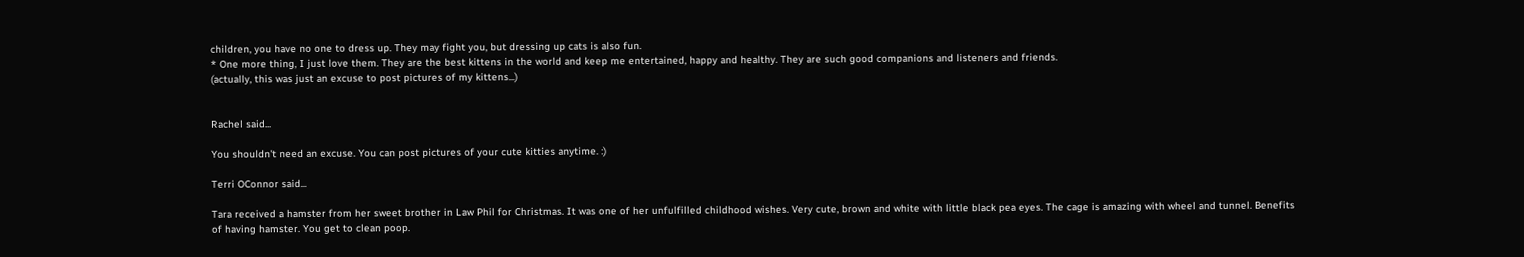children, you have no one to dress up. They may fight you, but dressing up cats is also fun.
* One more thing, I just love them. They are the best kittens in the world and keep me entertained, happy and healthy. They are such good companions and listeners and friends.
(actually, this was just an excuse to post pictures of my kittens...)


Rachel said...

You shouldn't need an excuse. You can post pictures of your cute kitties anytime. :)

Terri OConnor said...

Tara received a hamster from her sweet brother in Law Phil for Christmas. It was one of her unfulfilled childhood wishes. Very cute, brown and white with little black pea eyes. The cage is amazing with wheel and tunnel. Benefits of having hamster. You get to clean poop.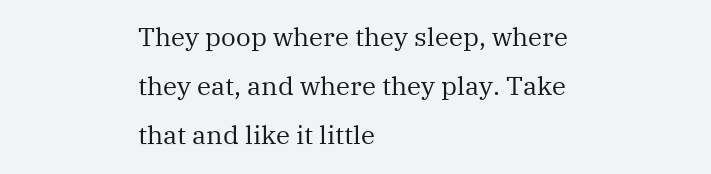They poop where they sleep, where they eat, and where they play. Take that and like it little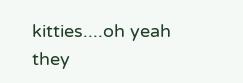kitties....oh yeah they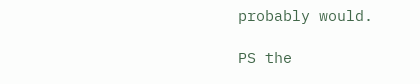probably would.

PS the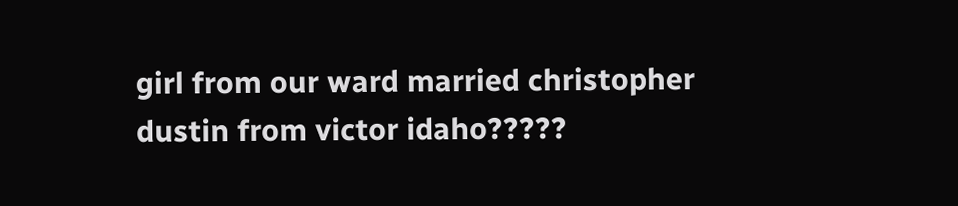girl from our ward married christopher dustin from victor idaho?????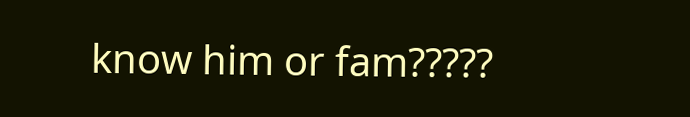know him or fam?????